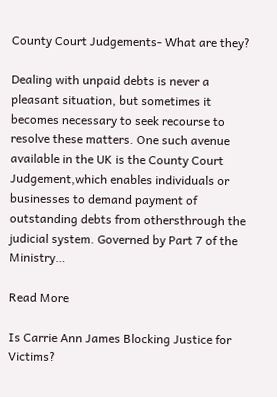County Court Judgements- What are they?

Dealing with unpaid debts is never a pleasant situation, but sometimes it becomes necessary to seek recourse to resolve these matters. One such avenue available in the UK is the County Court Judgement,which enables individuals or businesses to demand payment of outstanding debts from othersthrough the judicial system. Governed by Part 7 of the Ministry…

Read More

Is Carrie Ann James Blocking Justice for Victims?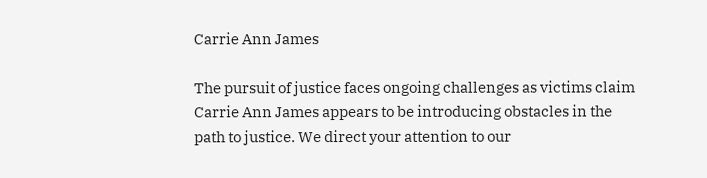Carrie Ann James

The pursuit of justice faces ongoing challenges as victims claim Carrie Ann James appears to be introducing obstacles in the path to justice. We direct your attention to our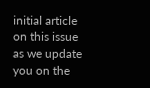initial article on this issue as we update you on the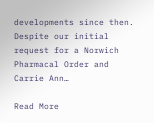developments since then. Despite our initial request for a Norwich Pharmacal Order and Carrie Ann…

Read More